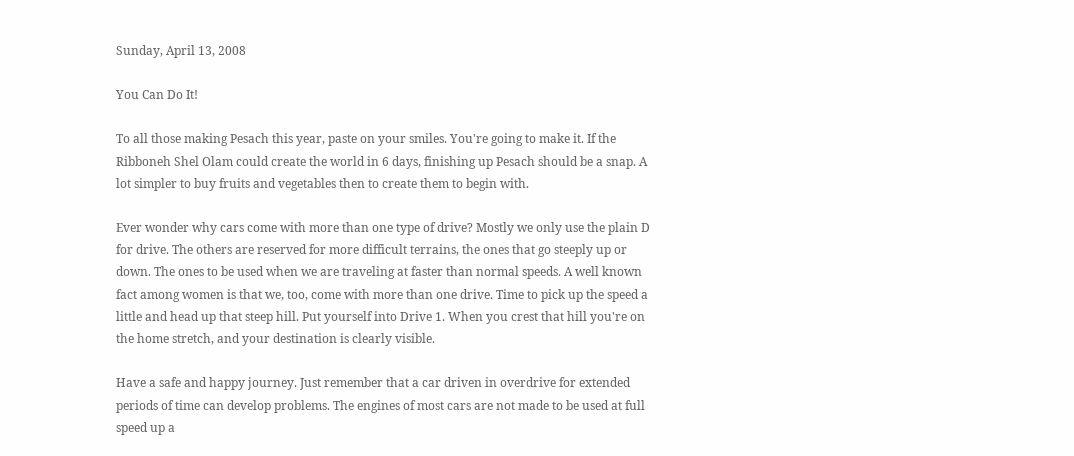Sunday, April 13, 2008

You Can Do It!

To all those making Pesach this year, paste on your smiles. You're going to make it. If the Ribboneh Shel Olam could create the world in 6 days, finishing up Pesach should be a snap. A lot simpler to buy fruits and vegetables then to create them to begin with.

Ever wonder why cars come with more than one type of drive? Mostly we only use the plain D for drive. The others are reserved for more difficult terrains, the ones that go steeply up or down. The ones to be used when we are traveling at faster than normal speeds. A well known fact among women is that we, too, come with more than one drive. Time to pick up the speed a little and head up that steep hill. Put yourself into Drive 1. When you crest that hill you're on the home stretch, and your destination is clearly visible.

Have a safe and happy journey. Just remember that a car driven in overdrive for extended periods of time can develop problems. The engines of most cars are not made to be used at full speed up a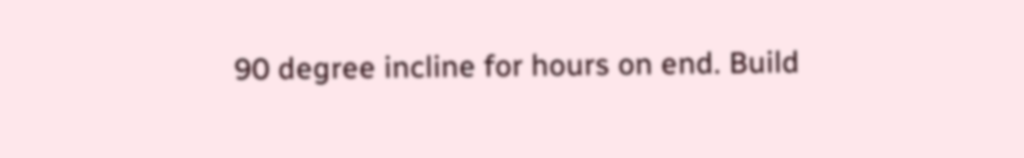90 degree incline for hours on end. Build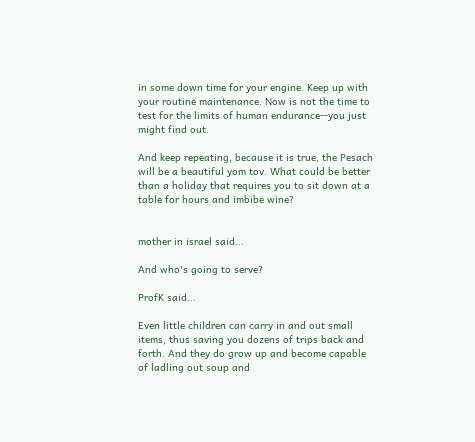in some down time for your engine. Keep up with your routine maintenance. Now is not the time to test for the limits of human endurance--you just might find out.

And keep repeating, because it is true, the Pesach will be a beautiful yom tov. What could be better than a holiday that requires you to sit down at a table for hours and imbibe wine?


mother in israel said...

And who's going to serve?

ProfK said...

Even little children can carry in and out small items, thus saving you dozens of trips back and forth. And they do grow up and become capable of ladling out soup and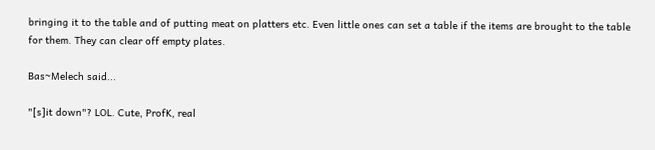bringing it to the table and of putting meat on platters etc. Even little ones can set a table if the items are brought to the table for them. They can clear off empty plates.

Bas~Melech said...

"[s]it down"? LOL. Cute, ProfK, real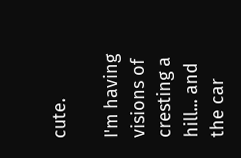cute.

I'm having visions of cresting a hill... and the car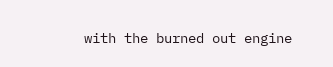with the burned out engine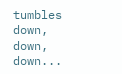tumbles down, down, down...